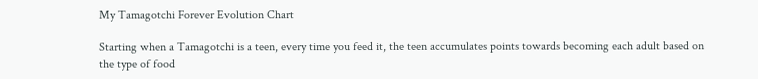My Tamagotchi Forever Evolution Chart

Starting when a Tamagotchi is a teen, every time you feed it, the teen accumulates points towards becoming each adult based on the type of food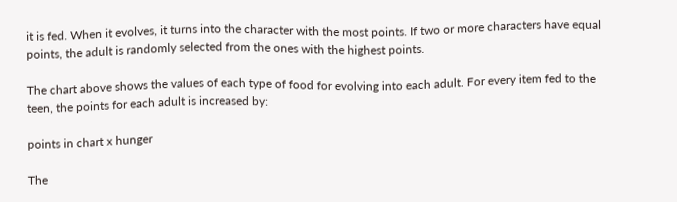it is fed. When it evolves, it turns into the character with the most points. If two or more characters have equal points, the adult is randomly selected from the ones with the highest points.

The chart above shows the values of each type of food for evolving into each adult. For every item fed to the teen, the points for each adult is increased by:

points in chart x hunger

The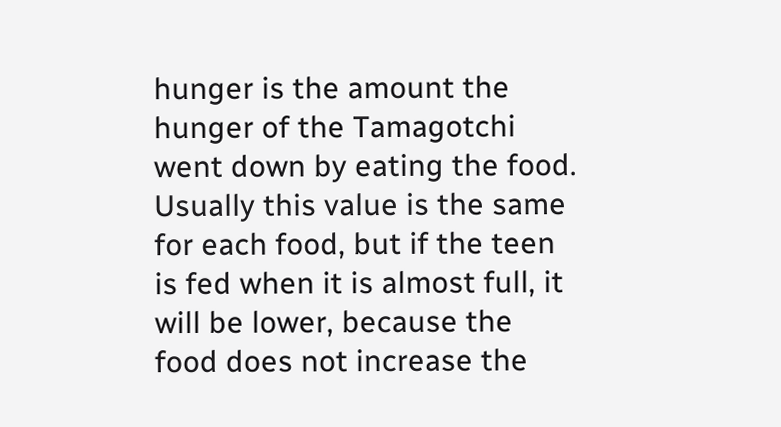hunger is the amount the hunger of the Tamagotchi went down by eating the food. Usually this value is the same for each food, but if the teen is fed when it is almost full, it will be lower, because the food does not increase the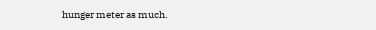hunger meter as much.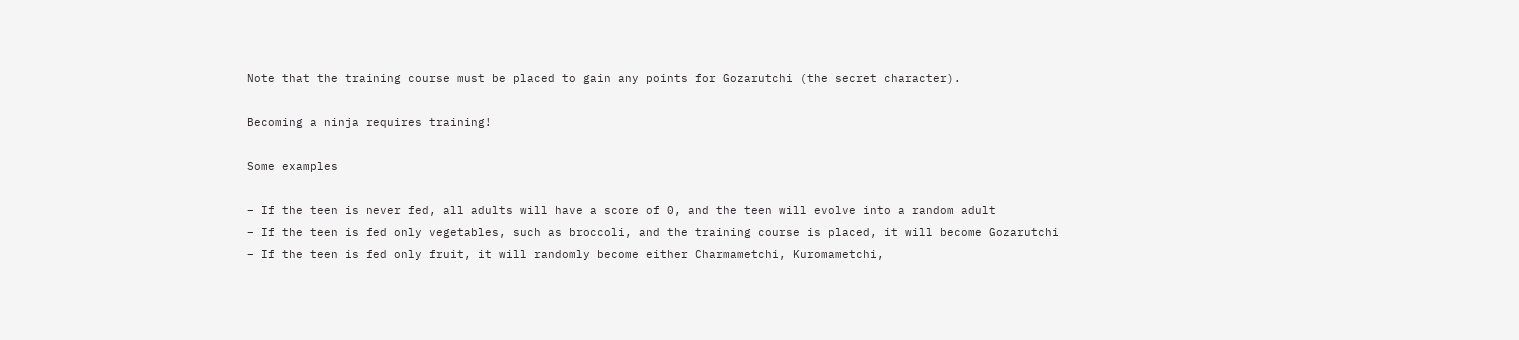Note that the training course must be placed to gain any points for Gozarutchi (the secret character).

Becoming a ninja requires training!

Some examples

– If the teen is never fed, all adults will have a score of 0, and the teen will evolve into a random adult
– If the teen is fed only vegetables, such as broccoli, and the training course is placed, it will become Gozarutchi
– If the teen is fed only fruit, it will randomly become either Charmametchi, Kuromametchi,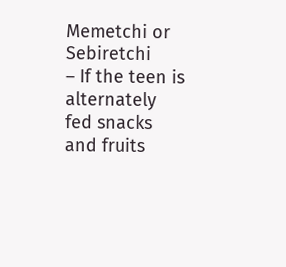Memetchi or Sebiretchi
– If the teen is alternately fed snacks and fruits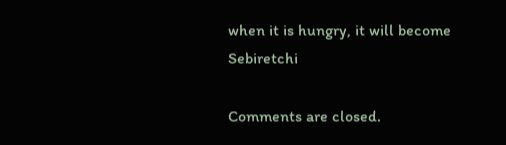when it is hungry, it will become Sebiretchi

Comments are closed.